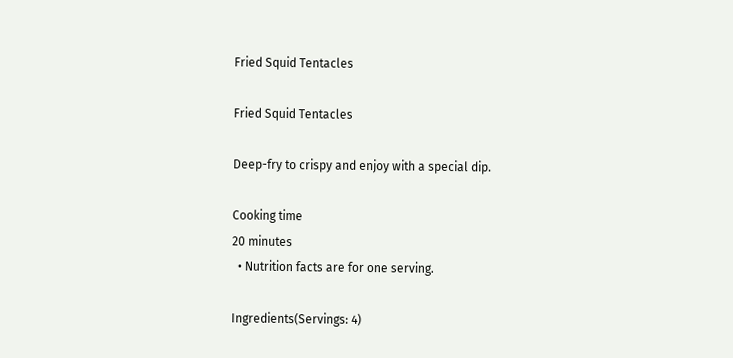Fried Squid Tentacles

Fried Squid Tentacles

Deep-fry to crispy and enjoy with a special dip.

Cooking time
20 minutes
  • Nutrition facts are for one serving.

Ingredients(Servings: 4)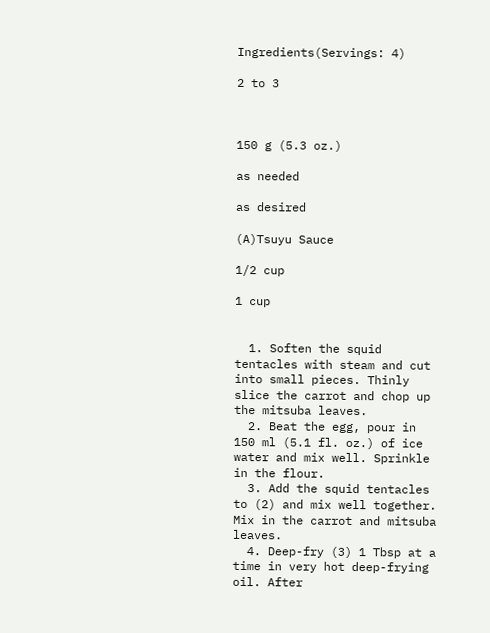Ingredients(Servings: 4)

2 to 3



150 g (5.3 oz.)

as needed

as desired

(A)Tsuyu Sauce

1/2 cup

1 cup


  1. Soften the squid tentacles with steam and cut into small pieces. Thinly slice the carrot and chop up the mitsuba leaves.
  2. Beat the egg, pour in 150 ml (5.1 fl. oz.) of ice water and mix well. Sprinkle in the flour.
  3. Add the squid tentacles to (2) and mix well together. Mix in the carrot and mitsuba leaves.
  4. Deep-fry (3) 1 Tbsp at a time in very hot deep-frying oil. After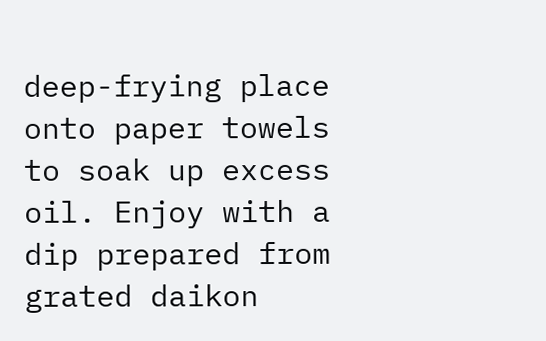deep-frying place onto paper towels to soak up excess oil. Enjoy with a dip prepared from grated daikon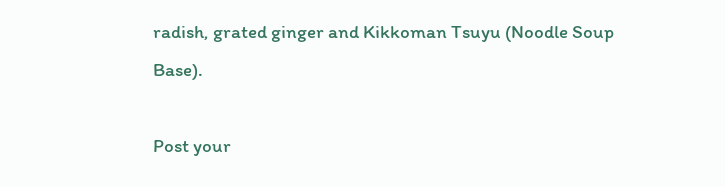radish, grated ginger and Kikkoman Tsuyu (Noodle Soup Base).

Post your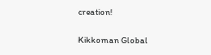creation!

Kikkoman Global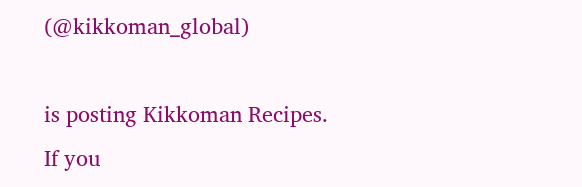(@kikkoman_global)

is posting Kikkoman Recipes.
If you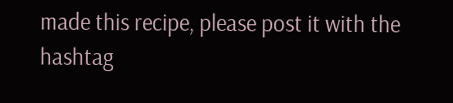made this recipe, please post it with the hashtag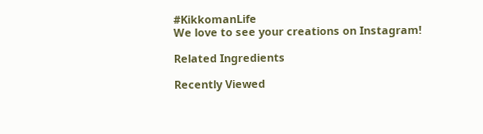#KikkomanLife
We love to see your creations on Instagram!

Related Ingredients

Recently Viewed